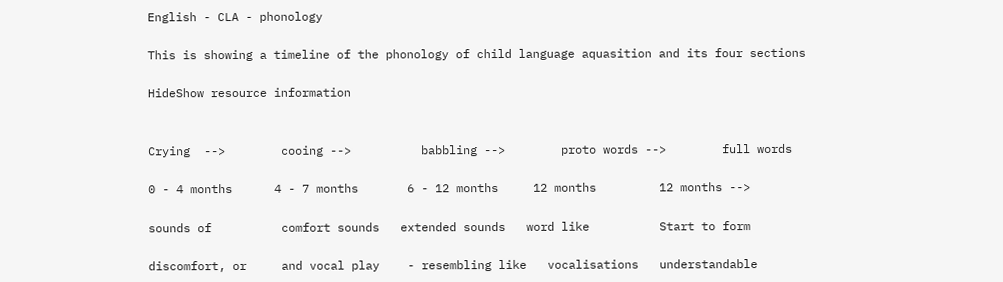English - CLA - phonology

This is showing a timeline of the phonology of child language aquasition and its four sections

HideShow resource information


Crying  -->        cooing -->          babbling -->        proto words -->        full words

0 - 4 months      4 - 7 months       6 - 12 months     12 months         12 months -->

sounds of          comfort sounds   extended sounds   word like          Start to form

discomfort, or     and vocal play    - resembling like   vocalisations   understandable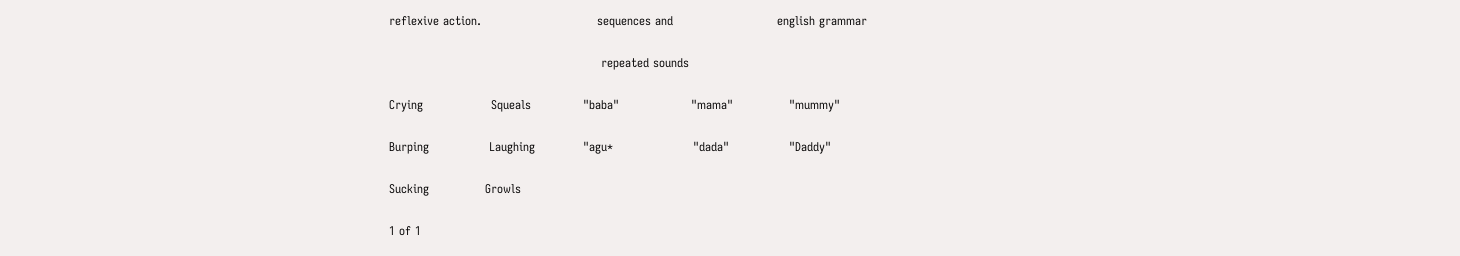reflexive action.                             sequences and                          english grammar

                                                     repeated sounds

Crying                 Squeals             "baba"                  "mama"              "mummy"

Burping               Laughing            "agu*                    "dada"               "Daddy"

Sucking              Growls

1 of 1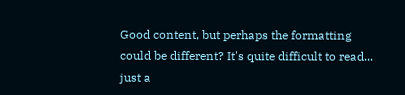Good content, but perhaps the formatting could be different? It's quite difficult to read... just a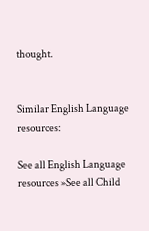thought.


Similar English Language resources:

See all English Language resources »See all Child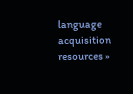language acquisition resources »